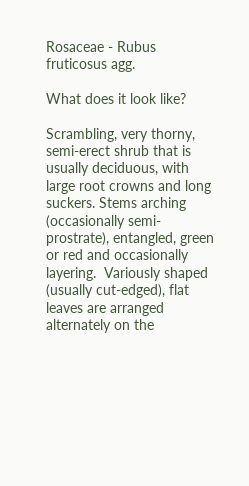Rosaceae - Rubus fruticosus agg.

What does it look like?

Scrambling, very thorny, semi-erect shrub that is usually deciduous, with large root crowns and long suckers. Stems arching (occasionally semi-prostrate), entangled, green or red and occasionally layering.  Variously shaped (usually cut-edged), flat leaves are arranged alternately on the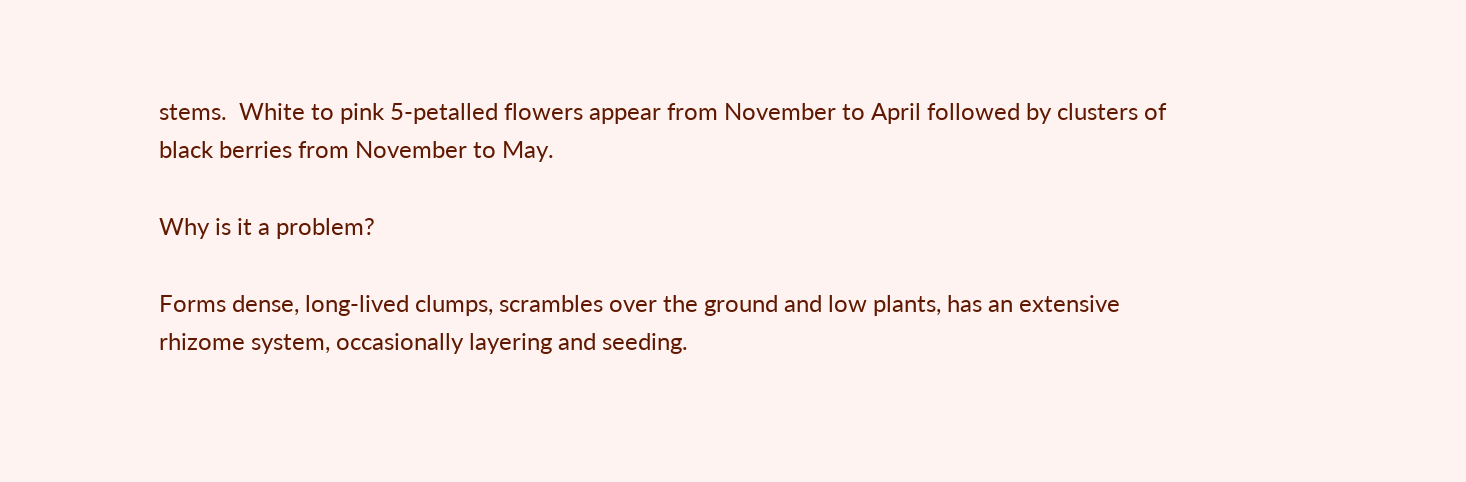stems.  White to pink 5-petalled flowers appear from November to April followed by clusters of black berries from November to May.

Why is it a problem?

Forms dense, long-lived clumps, scrambles over the ground and low plants, has an extensive rhizome system, occasionally layering and seeding.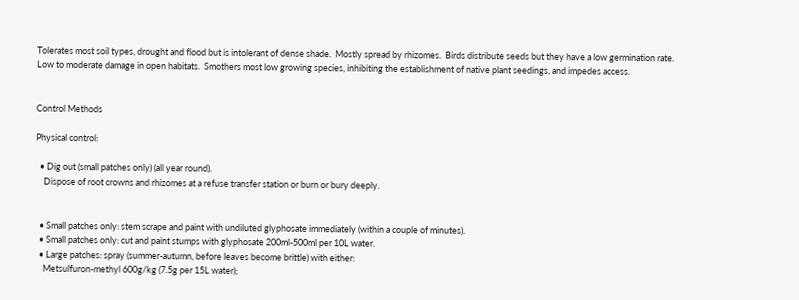Tolerates most soil types, drought and flood but is intolerant of dense shade.  Mostly spread by rhizomes.  Birds distribute seeds but they have a low germination rate.  Low to moderate damage in open habitats.  Smothers most low growing species, inhibiting the establishment of native plant seedings, and impedes access.


Control Methods

Physical control:

  • Dig out (small patches only) (all year round).
    Dispose of root crowns and rhizomes at a refuse transfer station or burn or bury deeply.


  • Small patches only: stem scrape and paint with undiluted glyphosate immediately (within a couple of minutes).
  • Small patches only: cut and paint stumps with glyphosate 200ml-500ml per 10L water.
  • Large patches: spray (summer-autumn, before leaves become brittle) with either:
    Metsulfuron-methyl 600g/kg (7.5g per 15L water);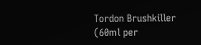Tordon Brushkiller (60ml per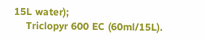15L water);
    Triclopyr 600 EC (60ml/15L).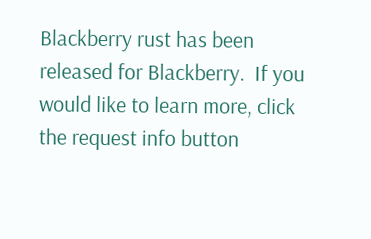Blackberry rust has been released for Blackberry.  If you would like to learn more, click the request info button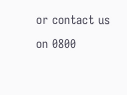or contact us on 0800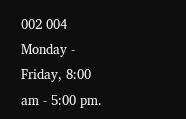002 004 Monday - Friday, 8:00 am - 5:00 pm.